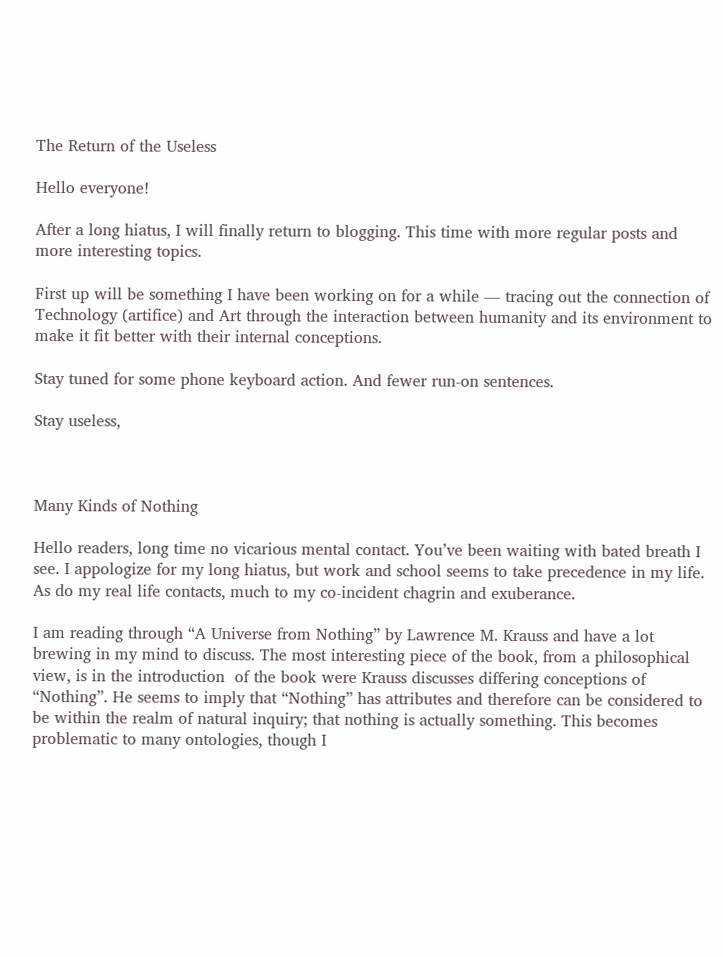The Return of the Useless

Hello everyone!

After a long hiatus, I will finally return to blogging. This time with more regular posts and more interesting topics.

First up will be something I have been working on for a while — tracing out the connection of Technology (artifice) and Art through the interaction between humanity and its environment to make it fit better with their internal conceptions.

Stay tuned for some phone keyboard action. And fewer run-on sentences.

Stay useless,



Many Kinds of Nothing

Hello readers, long time no vicarious mental contact. You’ve been waiting with bated breath I see. I appologize for my long hiatus, but work and school seems to take precedence in my life. As do my real life contacts, much to my co-incident chagrin and exuberance.

I am reading through “A Universe from Nothing” by Lawrence M. Krauss and have a lot brewing in my mind to discuss. The most interesting piece of the book, from a philosophical view, is in the introduction  of the book were Krauss discusses differing conceptions of “Nothing”. He seems to imply that “Nothing” has attributes and therefore can be considered to be within the realm of natural inquiry; that nothing is actually something. This becomes problematic to many ontologies, though I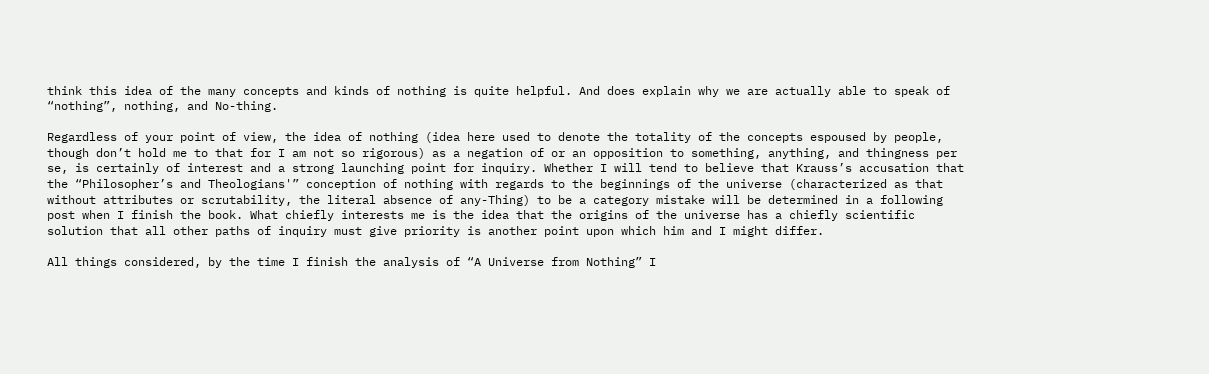think this idea of the many concepts and kinds of nothing is quite helpful. And does explain why we are actually able to speak of “nothing”, nothing, and No-thing.

Regardless of your point of view, the idea of nothing (idea here used to denote the totality of the concepts espoused by people, though don’t hold me to that for I am not so rigorous) as a negation of or an opposition to something, anything, and thingness per se, is certainly of interest and a strong launching point for inquiry. Whether I will tend to believe that Krauss’s accusation that the “Philosopher’s and Theologians'” conception of nothing with regards to the beginnings of the universe (characterized as that without attributes or scrutability, the literal absence of any-Thing) to be a category mistake will be determined in a following post when I finish the book. What chiefly interests me is the idea that the origins of the universe has a chiefly scientific solution that all other paths of inquiry must give priority is another point upon which him and I might differ.

All things considered, by the time I finish the analysis of “A Universe from Nothing” I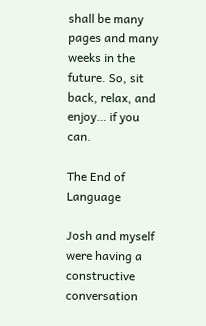shall be many pages and many weeks in the future. So, sit back, relax, and enjoy… if you can.

The End of Language

Josh and myself were having a constructive conversation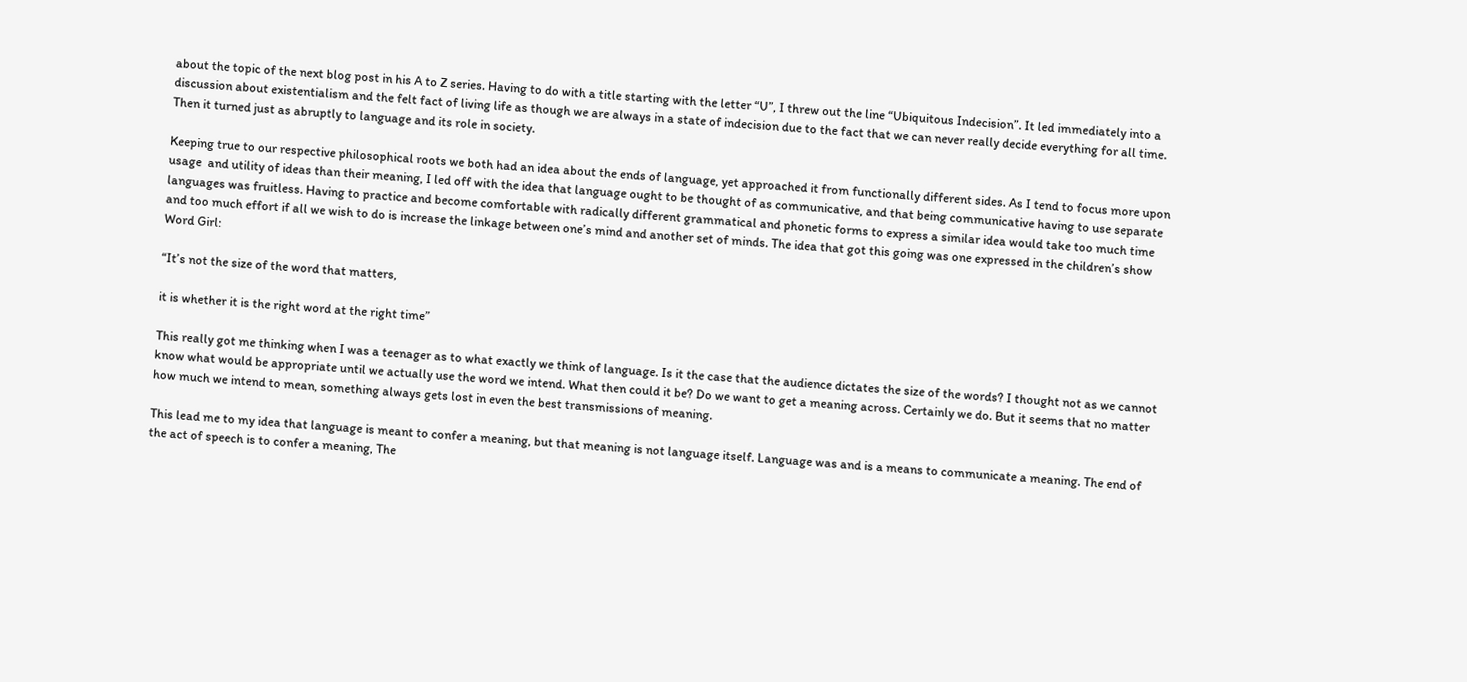about the topic of the next blog post in his A to Z series. Having to do with a title starting with the letter “U”, I threw out the line “Ubiquitous Indecision”. It led immediately into a discussion about existentialism and the felt fact of living life as though we are always in a state of indecision due to the fact that we can never really decide everything for all time. Then it turned just as abruptly to language and its role in society.

Keeping true to our respective philosophical roots we both had an idea about the ends of language, yet approached it from functionally different sides. As I tend to focus more upon usage  and utility of ideas than their meaning, I led off with the idea that language ought to be thought of as communicative, and that being communicative having to use separate languages was fruitless. Having to practice and become comfortable with radically different grammatical and phonetic forms to express a similar idea would take too much time and too much effort if all we wish to do is increase the linkage between one’s mind and another set of minds. The idea that got this going was one expressed in the children’s show Word Girl:

“It’s not the size of the word that matters,

it is whether it is the right word at the right time”

This really got me thinking when I was a teenager as to what exactly we think of language. Is it the case that the audience dictates the size of the words? I thought not as we cannot know what would be appropriate until we actually use the word we intend. What then could it be? Do we want to get a meaning across. Certainly we do. But it seems that no matter how much we intend to mean, something always gets lost in even the best transmissions of meaning.

This lead me to my idea that language is meant to confer a meaning, but that meaning is not language itself. Language was and is a means to communicate a meaning. The end of the act of speech is to confer a meaning, The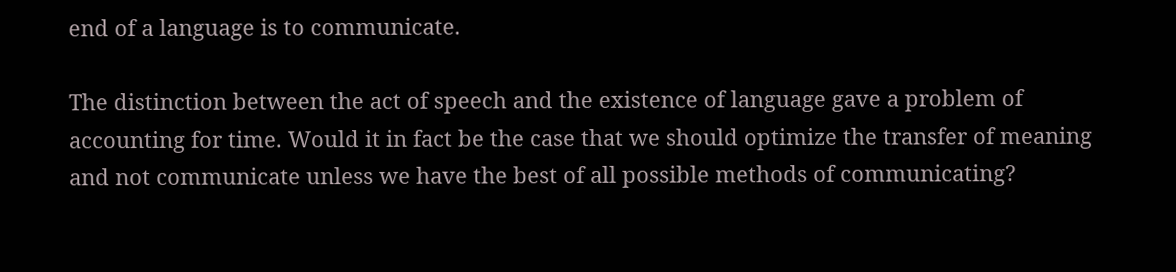end of a language is to communicate.

The distinction between the act of speech and the existence of language gave a problem of  accounting for time. Would it in fact be the case that we should optimize the transfer of meaning and not communicate unless we have the best of all possible methods of communicating?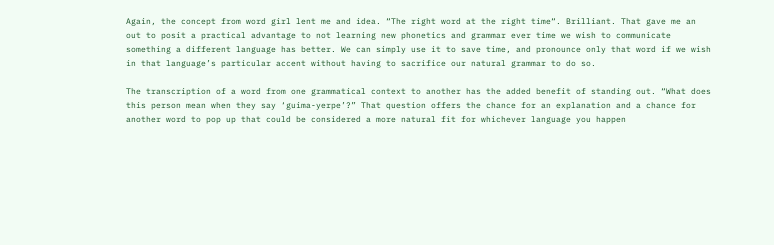Again, the concept from word girl lent me and idea. “The right word at the right time“. Brilliant. That gave me an out to posit a practical advantage to not learning new phonetics and grammar ever time we wish to communicate something a different language has better. We can simply use it to save time, and pronounce only that word if we wish in that language’s particular accent without having to sacrifice our natural grammar to do so.

The transcription of a word from one grammatical context to another has the added benefit of standing out. “What does this person mean when they say ‘guima-yerpe’?” That question offers the chance for an explanation and a chance for another word to pop up that could be considered a more natural fit for whichever language you happen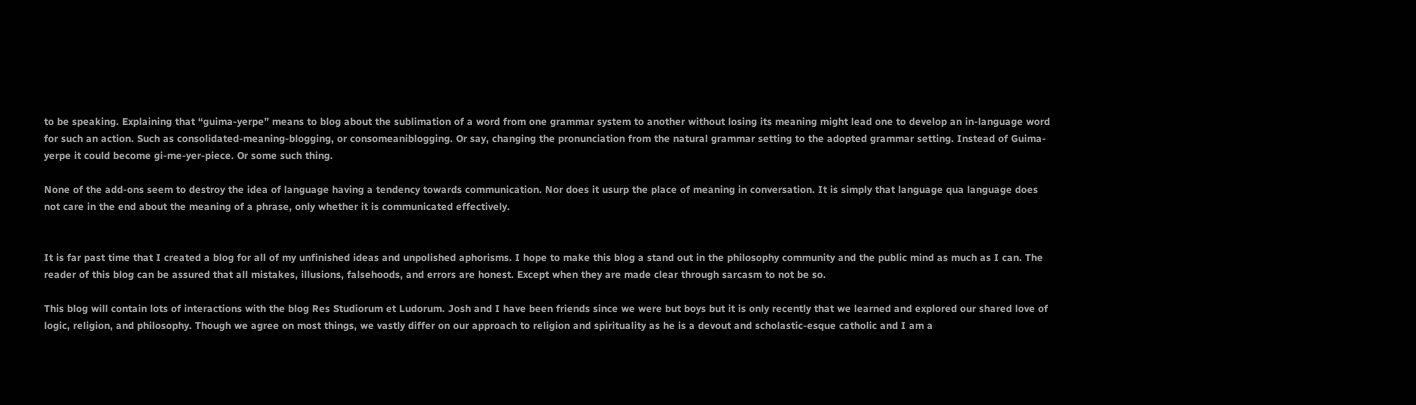to be speaking. Explaining that “guima-yerpe” means to blog about the sublimation of a word from one grammar system to another without losing its meaning might lead one to develop an in-language word for such an action. Such as consolidated-meaning-blogging, or consomeaniblogging. Or say, changing the pronunciation from the natural grammar setting to the adopted grammar setting. Instead of Guima-yerpe it could become gi-me-yer-piece. Or some such thing.

None of the add-ons seem to destroy the idea of language having a tendency towards communication. Nor does it usurp the place of meaning in conversation. It is simply that language qua language does not care in the end about the meaning of a phrase, only whether it is communicated effectively.


It is far past time that I created a blog for all of my unfinished ideas and unpolished aphorisms. I hope to make this blog a stand out in the philosophy community and the public mind as much as I can. The reader of this blog can be assured that all mistakes, illusions, falsehoods, and errors are honest. Except when they are made clear through sarcasm to not be so.

This blog will contain lots of interactions with the blog Res Studiorum et Ludorum. Josh and I have been friends since we were but boys but it is only recently that we learned and explored our shared love of logic, religion, and philosophy. Though we agree on most things, we vastly differ on our approach to religion and spirituality as he is a devout and scholastic-esque catholic and I am a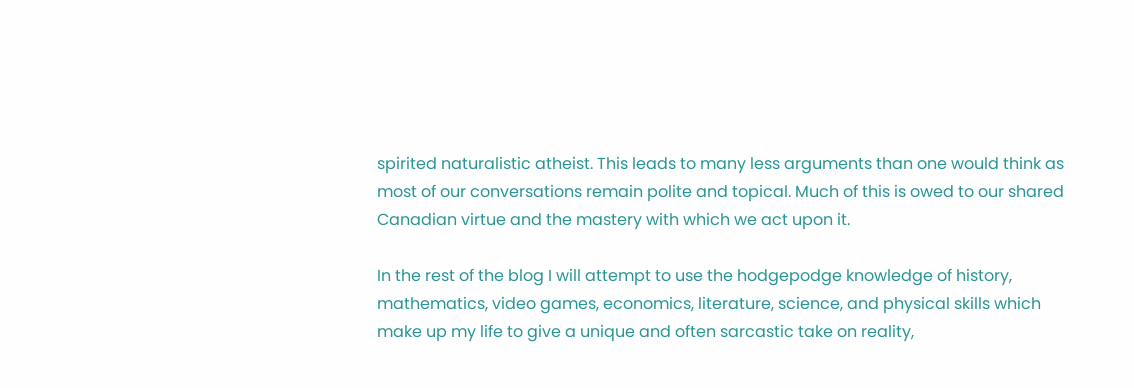spirited naturalistic atheist. This leads to many less arguments than one would think as most of our conversations remain polite and topical. Much of this is owed to our shared Canadian virtue and the mastery with which we act upon it.

In the rest of the blog I will attempt to use the hodgepodge knowledge of history, mathematics, video games, economics, literature, science, and physical skills which make up my life to give a unique and often sarcastic take on reality,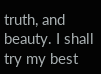truth, and beauty. I shall try my best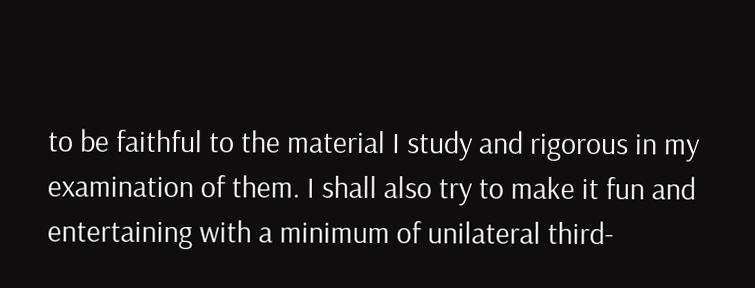to be faithful to the material I study and rigorous in my examination of them. I shall also try to make it fun and entertaining with a minimum of unilateral third-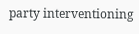party interventioning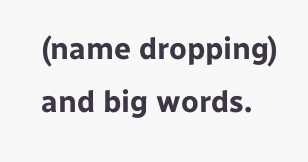(name dropping) and big words.